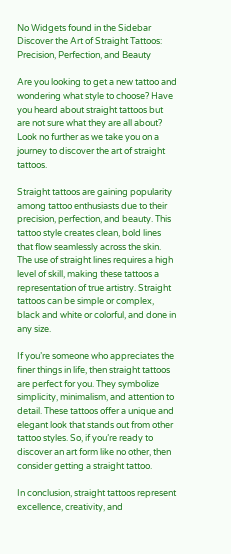No Widgets found in the Sidebar
Discover the Art of Straight Tattoos: Precision, Perfection, and Beauty

Are you looking to get a new tattoo and wondering what style to choose? Have you heard about straight tattoos but are not sure what they are all about? Look no further as we take you on a journey to discover the art of straight tattoos.

Straight tattoos are gaining popularity among tattoo enthusiasts due to their precision, perfection, and beauty. This tattoo style creates clean, bold lines that flow seamlessly across the skin. The use of straight lines requires a high level of skill, making these tattoos a representation of true artistry. Straight tattoos can be simple or complex, black and white or colorful, and done in any size.

If you’re someone who appreciates the finer things in life, then straight tattoos are perfect for you. They symbolize simplicity, minimalism, and attention to detail. These tattoos offer a unique and elegant look that stands out from other tattoo styles. So, if you’re ready to discover an art form like no other, then consider getting a straight tattoo.

In conclusion, straight tattoos represent excellence, creativity, and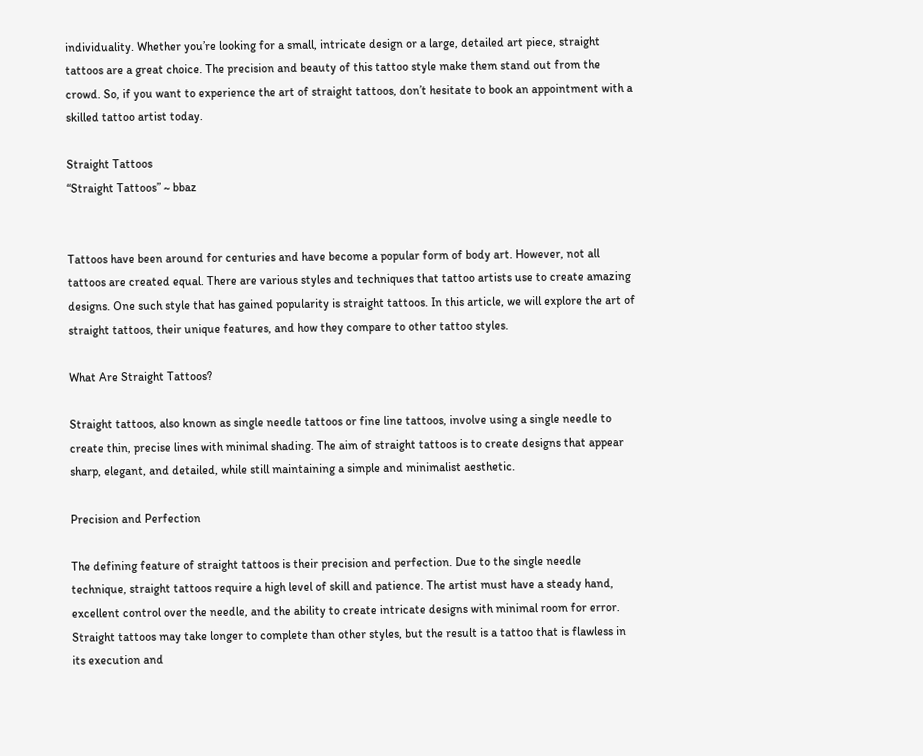individuality. Whether you’re looking for a small, intricate design or a large, detailed art piece, straight tattoos are a great choice. The precision and beauty of this tattoo style make them stand out from the crowd. So, if you want to experience the art of straight tattoos, don’t hesitate to book an appointment with a skilled tattoo artist today.

Straight Tattoos
“Straight Tattoos” ~ bbaz


Tattoos have been around for centuries and have become a popular form of body art. However, not all tattoos are created equal. There are various styles and techniques that tattoo artists use to create amazing designs. One such style that has gained popularity is straight tattoos. In this article, we will explore the art of straight tattoos, their unique features, and how they compare to other tattoo styles.

What Are Straight Tattoos?

Straight tattoos, also known as single needle tattoos or fine line tattoos, involve using a single needle to create thin, precise lines with minimal shading. The aim of straight tattoos is to create designs that appear sharp, elegant, and detailed, while still maintaining a simple and minimalist aesthetic.

Precision and Perfection

The defining feature of straight tattoos is their precision and perfection. Due to the single needle technique, straight tattoos require a high level of skill and patience. The artist must have a steady hand, excellent control over the needle, and the ability to create intricate designs with minimal room for error. Straight tattoos may take longer to complete than other styles, but the result is a tattoo that is flawless in its execution and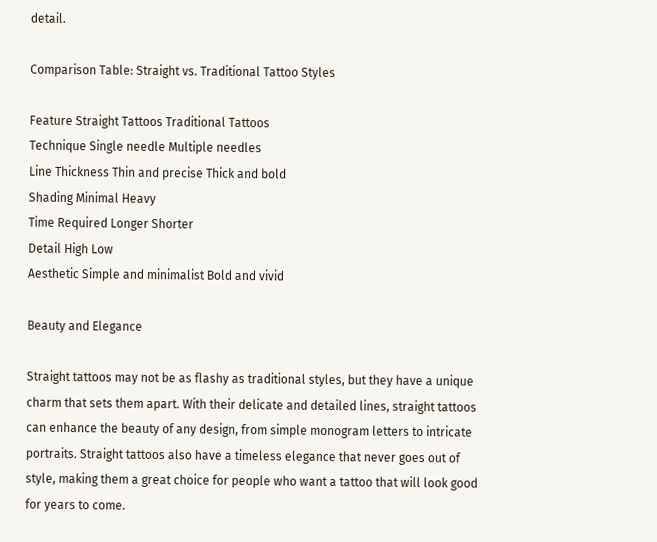detail.

Comparison Table: Straight vs. Traditional Tattoo Styles

Feature Straight Tattoos Traditional Tattoos
Technique Single needle Multiple needles
Line Thickness Thin and precise Thick and bold
Shading Minimal Heavy
Time Required Longer Shorter
Detail High Low
Aesthetic Simple and minimalist Bold and vivid

Beauty and Elegance

Straight tattoos may not be as flashy as traditional styles, but they have a unique charm that sets them apart. With their delicate and detailed lines, straight tattoos can enhance the beauty of any design, from simple monogram letters to intricate portraits. Straight tattoos also have a timeless elegance that never goes out of style, making them a great choice for people who want a tattoo that will look good for years to come.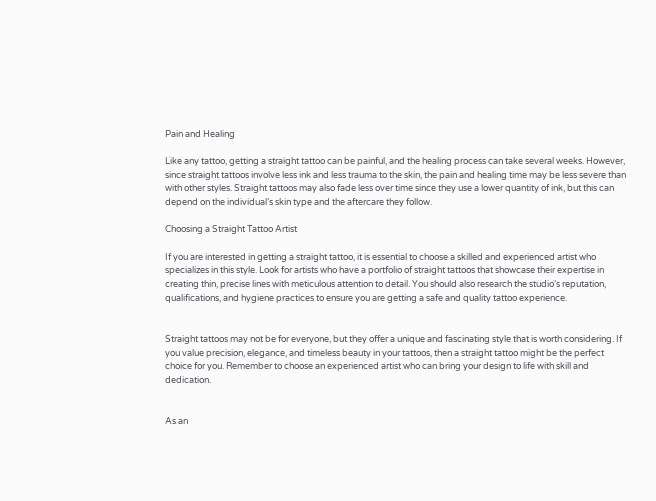Pain and Healing

Like any tattoo, getting a straight tattoo can be painful, and the healing process can take several weeks. However, since straight tattoos involve less ink and less trauma to the skin, the pain and healing time may be less severe than with other styles. Straight tattoos may also fade less over time since they use a lower quantity of ink, but this can depend on the individual’s skin type and the aftercare they follow.

Choosing a Straight Tattoo Artist

If you are interested in getting a straight tattoo, it is essential to choose a skilled and experienced artist who specializes in this style. Look for artists who have a portfolio of straight tattoos that showcase their expertise in creating thin, precise lines with meticulous attention to detail. You should also research the studio’s reputation, qualifications, and hygiene practices to ensure you are getting a safe and quality tattoo experience.


Straight tattoos may not be for everyone, but they offer a unique and fascinating style that is worth considering. If you value precision, elegance, and timeless beauty in your tattoos, then a straight tattoo might be the perfect choice for you. Remember to choose an experienced artist who can bring your design to life with skill and dedication.


As an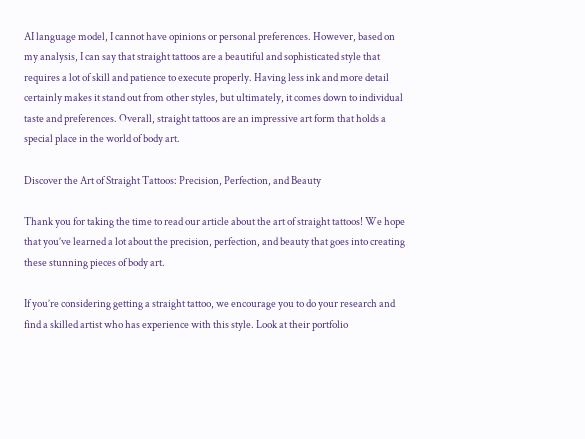AI language model, I cannot have opinions or personal preferences. However, based on my analysis, I can say that straight tattoos are a beautiful and sophisticated style that requires a lot of skill and patience to execute properly. Having less ink and more detail certainly makes it stand out from other styles, but ultimately, it comes down to individual taste and preferences. Overall, straight tattoos are an impressive art form that holds a special place in the world of body art.

Discover the Art of Straight Tattoos: Precision, Perfection, and Beauty

Thank you for taking the time to read our article about the art of straight tattoos! We hope that you’ve learned a lot about the precision, perfection, and beauty that goes into creating these stunning pieces of body art.

If you’re considering getting a straight tattoo, we encourage you to do your research and find a skilled artist who has experience with this style. Look at their portfolio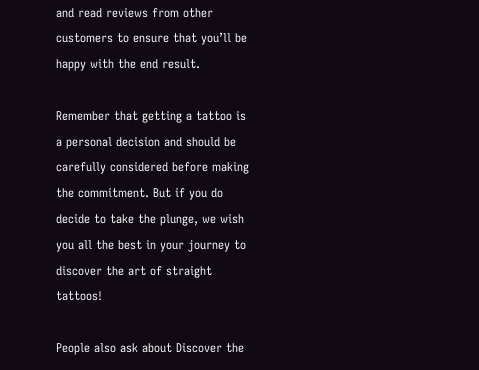and read reviews from other customers to ensure that you’ll be happy with the end result.

Remember that getting a tattoo is a personal decision and should be carefully considered before making the commitment. But if you do decide to take the plunge, we wish you all the best in your journey to discover the art of straight tattoos!

People also ask about Discover the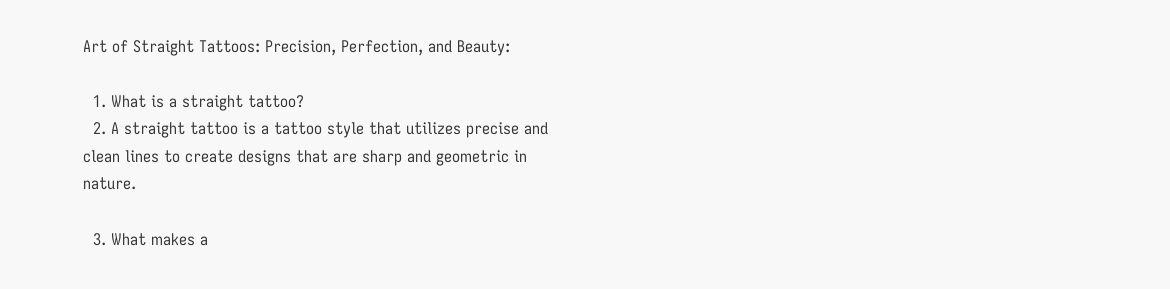Art of Straight Tattoos: Precision, Perfection, and Beauty:

  1. What is a straight tattoo?
  2. A straight tattoo is a tattoo style that utilizes precise and clean lines to create designs that are sharp and geometric in nature.

  3. What makes a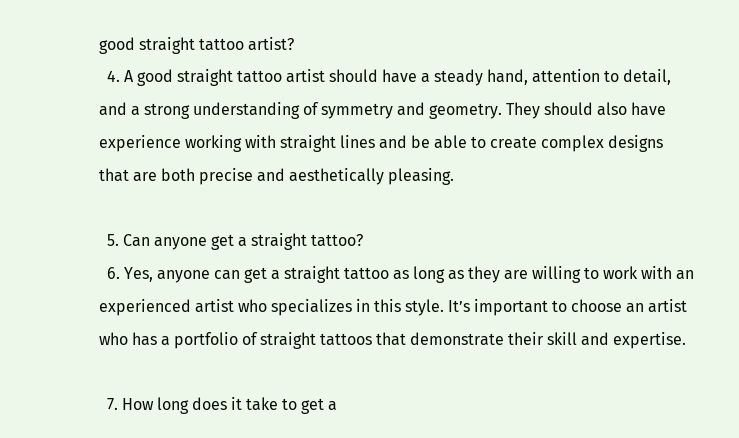good straight tattoo artist?
  4. A good straight tattoo artist should have a steady hand, attention to detail, and a strong understanding of symmetry and geometry. They should also have experience working with straight lines and be able to create complex designs that are both precise and aesthetically pleasing.

  5. Can anyone get a straight tattoo?
  6. Yes, anyone can get a straight tattoo as long as they are willing to work with an experienced artist who specializes in this style. It’s important to choose an artist who has a portfolio of straight tattoos that demonstrate their skill and expertise.

  7. How long does it take to get a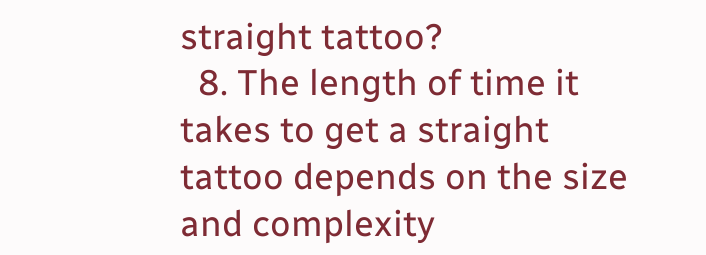straight tattoo?
  8. The length of time it takes to get a straight tattoo depends on the size and complexity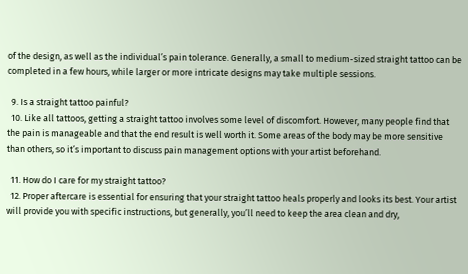of the design, as well as the individual’s pain tolerance. Generally, a small to medium-sized straight tattoo can be completed in a few hours, while larger or more intricate designs may take multiple sessions.

  9. Is a straight tattoo painful?
  10. Like all tattoos, getting a straight tattoo involves some level of discomfort. However, many people find that the pain is manageable and that the end result is well worth it. Some areas of the body may be more sensitive than others, so it’s important to discuss pain management options with your artist beforehand.

  11. How do I care for my straight tattoo?
  12. Proper aftercare is essential for ensuring that your straight tattoo heals properly and looks its best. Your artist will provide you with specific instructions, but generally, you’ll need to keep the area clean and dry,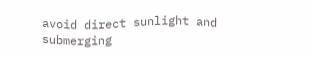avoid direct sunlight and submerging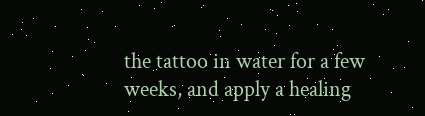the tattoo in water for a few weeks, and apply a healing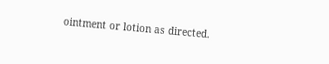ointment or lotion as directed.